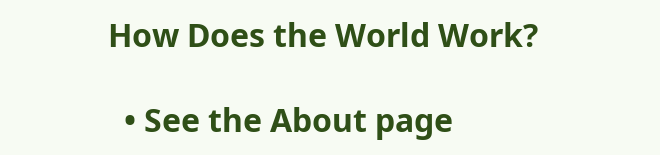How Does the World Work?

  • See the About page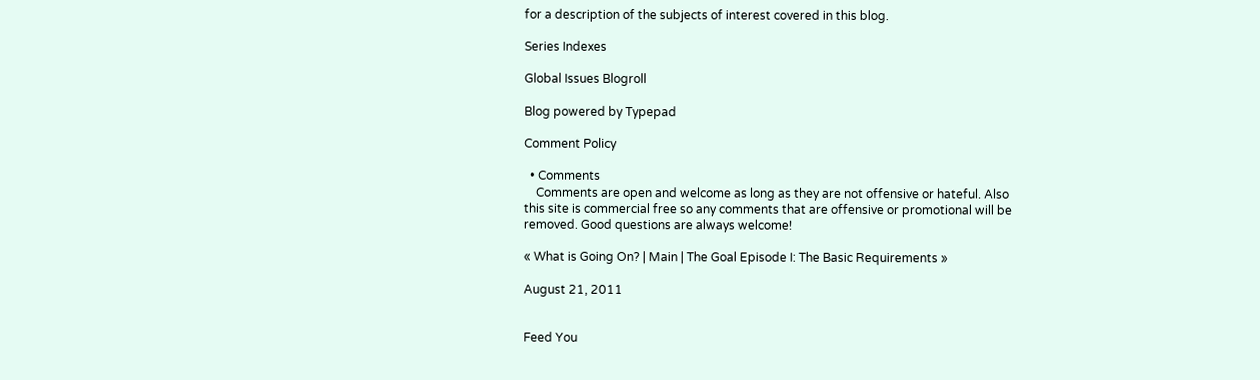for a description of the subjects of interest covered in this blog.

Series Indexes

Global Issues Blogroll

Blog powered by Typepad

Comment Policy

  • Comments
    Comments are open and welcome as long as they are not offensive or hateful. Also this site is commercial free so any comments that are offensive or promotional will be removed. Good questions are always welcome!

« What is Going On? | Main | The Goal Episode I: The Basic Requirements »

August 21, 2011


Feed You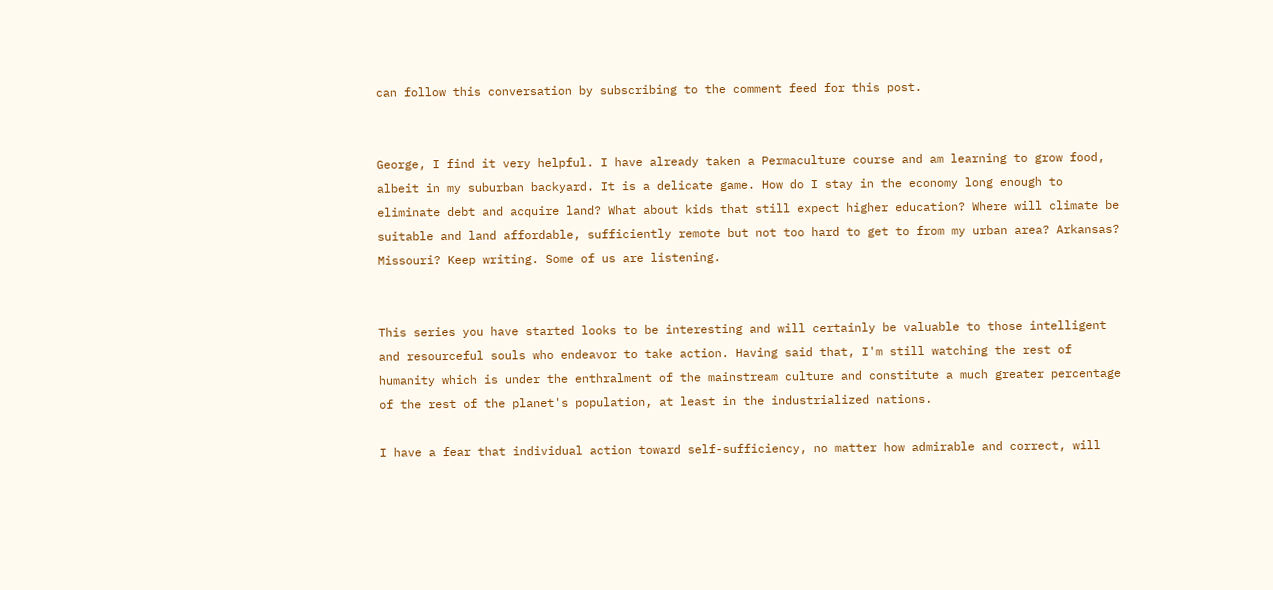can follow this conversation by subscribing to the comment feed for this post.


George, I find it very helpful. I have already taken a Permaculture course and am learning to grow food, albeit in my suburban backyard. It is a delicate game. How do I stay in the economy long enough to eliminate debt and acquire land? What about kids that still expect higher education? Where will climate be suitable and land affordable, sufficiently remote but not too hard to get to from my urban area? Arkansas? Missouri? Keep writing. Some of us are listening.


This series you have started looks to be interesting and will certainly be valuable to those intelligent and resourceful souls who endeavor to take action. Having said that, I'm still watching the rest of humanity which is under the enthralment of the mainstream culture and constitute a much greater percentage of the rest of the planet's population, at least in the industrialized nations.

I have a fear that individual action toward self-sufficiency, no matter how admirable and correct, will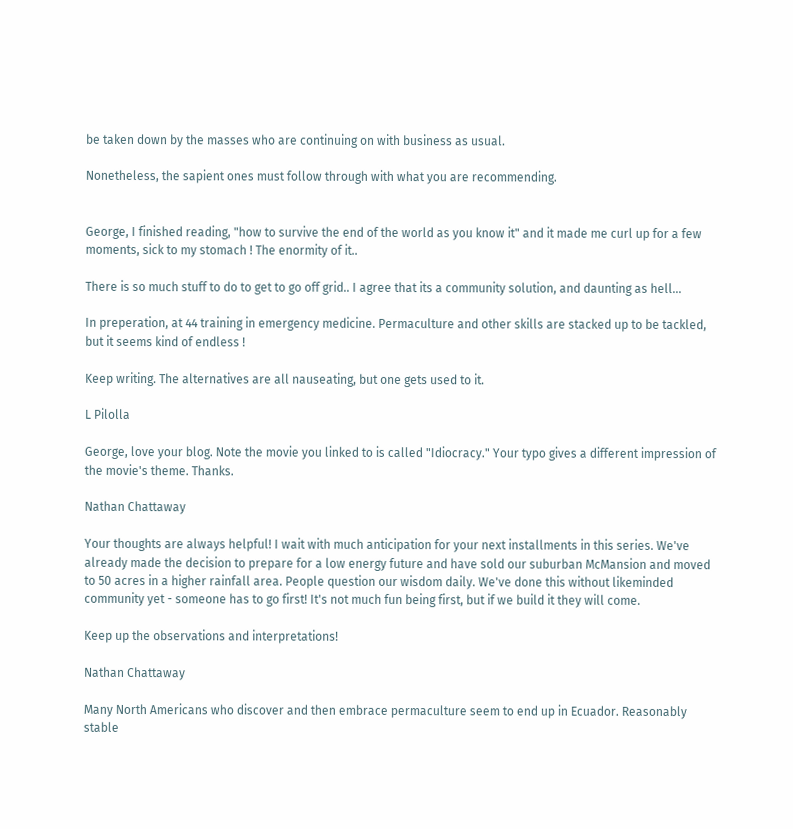be taken down by the masses who are continuing on with business as usual.

Nonetheless, the sapient ones must follow through with what you are recommending.


George, I finished reading, "how to survive the end of the world as you know it" and it made me curl up for a few moments, sick to my stomach ! The enormity of it..

There is so much stuff to do to get to go off grid.. I agree that its a community solution, and daunting as hell...

In preperation, at 44 training in emergency medicine. Permaculture and other skills are stacked up to be tackled, but it seems kind of endless !

Keep writing. The alternatives are all nauseating, but one gets used to it.

L Pilolla

George, love your blog. Note the movie you linked to is called "Idiocracy." Your typo gives a different impression of the movie's theme. Thanks.

Nathan Chattaway

Your thoughts are always helpful! I wait with much anticipation for your next installments in this series. We've already made the decision to prepare for a low energy future and have sold our suburban McMansion and moved to 50 acres in a higher rainfall area. People question our wisdom daily. We've done this without likeminded community yet - someone has to go first! It's not much fun being first, but if we build it they will come.

Keep up the observations and interpretations!

Nathan Chattaway

Many North Americans who discover and then embrace permaculture seem to end up in Ecuador. Reasonably stable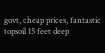govt, cheap prices, fantastic topsoil 15 feet deep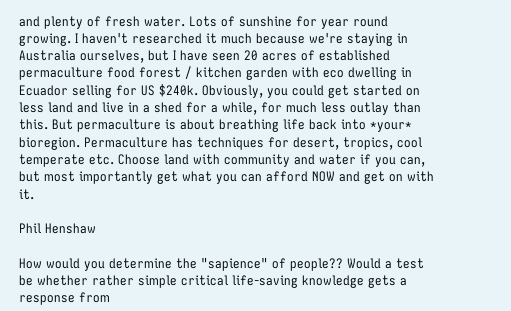and plenty of fresh water. Lots of sunshine for year round growing. I haven't researched it much because we're staying in Australia ourselves, but I have seen 20 acres of established permaculture food forest / kitchen garden with eco dwelling in Ecuador selling for US $240k. Obviously, you could get started on less land and live in a shed for a while, for much less outlay than this. But permaculture is about breathing life back into *your* bioregion. Permaculture has techniques for desert, tropics, cool temperate etc. Choose land with community and water if you can, but most importantly get what you can afford NOW and get on with it.

Phil Henshaw

How would you determine the "sapience" of people?? Would a test be whether rather simple critical life-saving knowledge gets a response from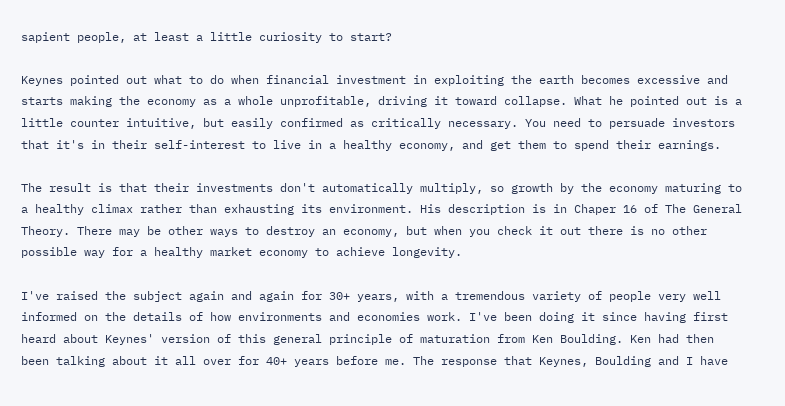sapient people, at least a little curiosity to start?

Keynes pointed out what to do when financial investment in exploiting the earth becomes excessive and starts making the economy as a whole unprofitable, driving it toward collapse. What he pointed out is a little counter intuitive, but easily confirmed as critically necessary. You need to persuade investors that it's in their self-interest to live in a healthy economy, and get them to spend their earnings.

The result is that their investments don't automatically multiply, so growth by the economy maturing to a healthy climax rather than exhausting its environment. His description is in Chaper 16 of The General Theory. There may be other ways to destroy an economy, but when you check it out there is no other possible way for a healthy market economy to achieve longevity.

I've raised the subject again and again for 30+ years, with a tremendous variety of people very well informed on the details of how environments and economies work. I've been doing it since having first heard about Keynes' version of this general principle of maturation from Ken Boulding. Ken had then been talking about it all over for 40+ years before me. The response that Keynes, Boulding and I have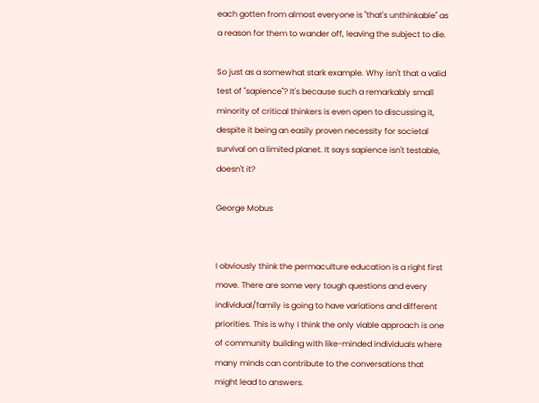each gotten from almost everyone is "that's unthinkable" as a reason for them to wander off, leaving the subject to die.

So just as a somewhat stark example. Why isn't that a valid test of "sapience"? It's because such a remarkably small minority of critical thinkers is even open to discussing it, despite it being an easily proven necessity for societal survival on a limited planet. It says sapience isn't testable, doesn't it?

George Mobus


I obviously think the permaculture education is a right first move. There are some very tough questions and every individual/family is going to have variations and different priorities. This is why I think the only viable approach is one of community building with like-minded individuals where many minds can contribute to the conversations that might lead to answers.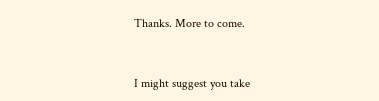Thanks. More to come.


I might suggest you take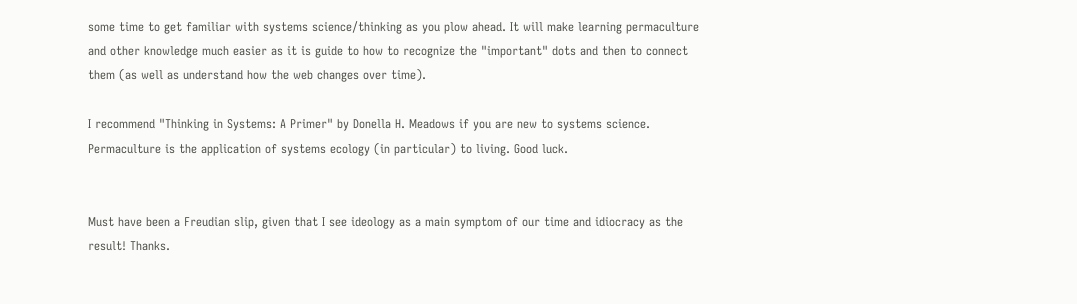some time to get familiar with systems science/thinking as you plow ahead. It will make learning permaculture and other knowledge much easier as it is guide to how to recognize the "important" dots and then to connect them (as well as understand how the web changes over time).

I recommend "Thinking in Systems: A Primer" by Donella H. Meadows if you are new to systems science. Permaculture is the application of systems ecology (in particular) to living. Good luck.


Must have been a Freudian slip, given that I see ideology as a main symptom of our time and idiocracy as the result! Thanks.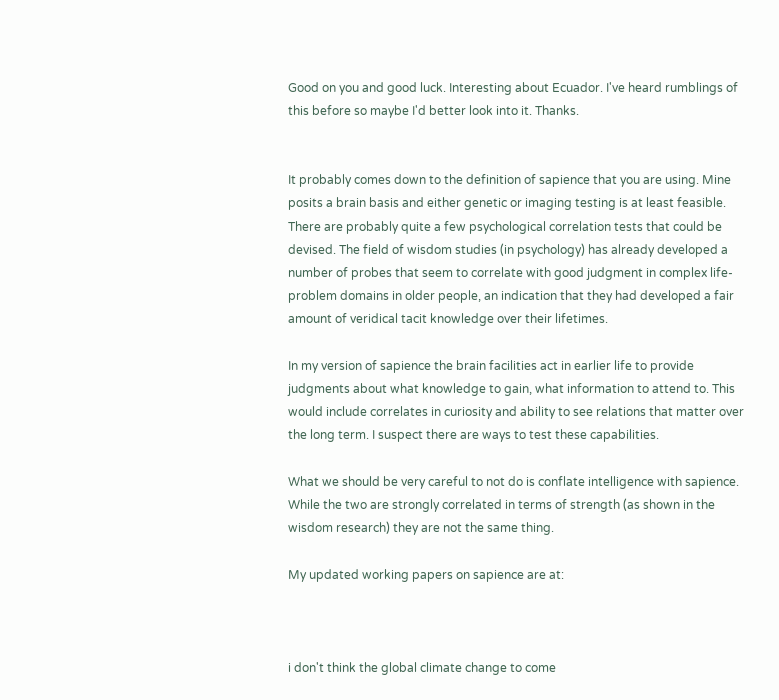Good on you and good luck. Interesting about Ecuador. I've heard rumblings of this before so maybe I'd better look into it. Thanks.


It probably comes down to the definition of sapience that you are using. Mine posits a brain basis and either genetic or imaging testing is at least feasible. There are probably quite a few psychological correlation tests that could be devised. The field of wisdom studies (in psychology) has already developed a number of probes that seem to correlate with good judgment in complex life-problem domains in older people, an indication that they had developed a fair amount of veridical tacit knowledge over their lifetimes.

In my version of sapience the brain facilities act in earlier life to provide judgments about what knowledge to gain, what information to attend to. This would include correlates in curiosity and ability to see relations that matter over the long term. I suspect there are ways to test these capabilities.

What we should be very careful to not do is conflate intelligence with sapience. While the two are strongly correlated in terms of strength (as shown in the wisdom research) they are not the same thing.

My updated working papers on sapience are at:



i don't think the global climate change to come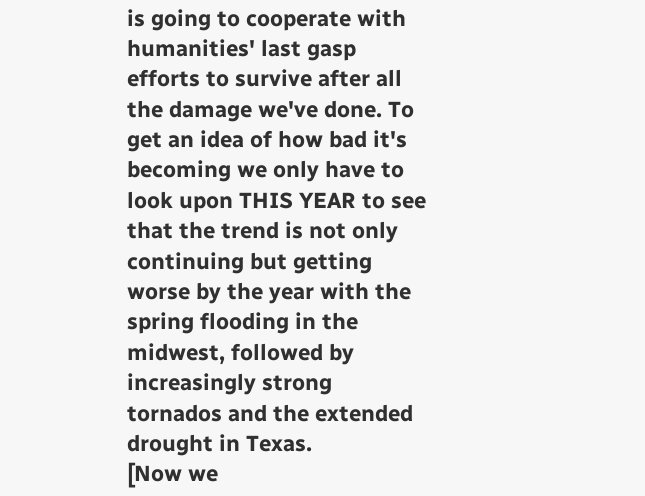is going to cooperate with humanities' last gasp efforts to survive after all the damage we've done. To get an idea of how bad it's becoming we only have to look upon THIS YEAR to see that the trend is not only continuing but getting worse by the year with the spring flooding in the midwest, followed by increasingly strong tornados and the extended drought in Texas.
[Now we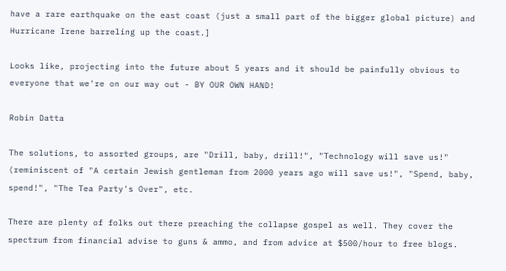have a rare earthquake on the east coast (just a small part of the bigger global picture) and Hurricane Irene barreling up the coast.]

Looks like, projecting into the future about 5 years and it should be painfully obvious to everyone that we're on our way out - BY OUR OWN HAND!

Robin Datta

The solutions, to assorted groups, are "Drill, baby, drill!", "Technology will save us!" (reminiscent of "A certain Jewish gentleman from 2000 years ago will save us!", "Spend, baby, spend!", "The Tea Party's Over", etc.

There are plenty of folks out there preaching the collapse gospel as well. They cover the spectrum from financial advise to guns & ammo, and from advice at $500/hour to free blogs.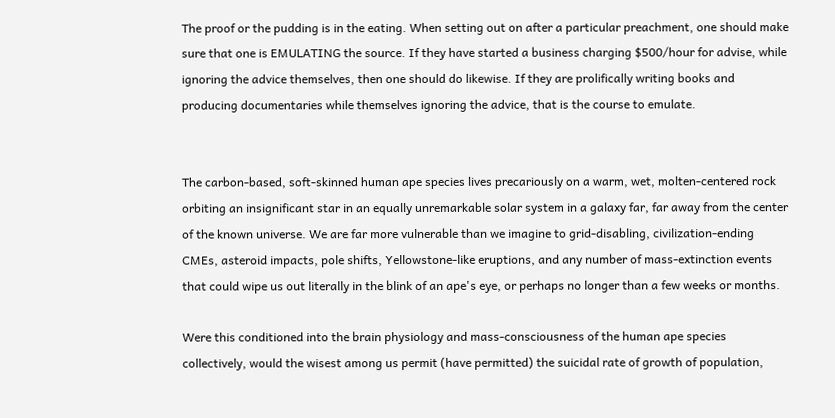The proof or the pudding is in the eating. When setting out on after a particular preachment, one should make sure that one is EMULATING the source. If they have started a business charging $500/hour for advise, while ignoring the advice themselves, then one should do likewise. If they are prolifically writing books and producing documentaries while themselves ignoring the advice, that is the course to emulate.


The carbon-based, soft-skinned human ape species lives precariously on a warm, wet, molten-centered rock orbiting an insignificant star in an equally unremarkable solar system in a galaxy far, far away from the center of the known universe. We are far more vulnerable than we imagine to grid-disabling, civilization-ending CMEs, asteroid impacts, pole shifts, Yellowstone-like eruptions, and any number of mass-extinction events that could wipe us out literally in the blink of an ape's eye, or perhaps no longer than a few weeks or months.

Were this conditioned into the brain physiology and mass-consciousness of the human ape species collectively, would the wisest among us permit (have permitted) the suicidal rate of growth of population,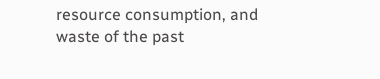resource consumption, and waste of the past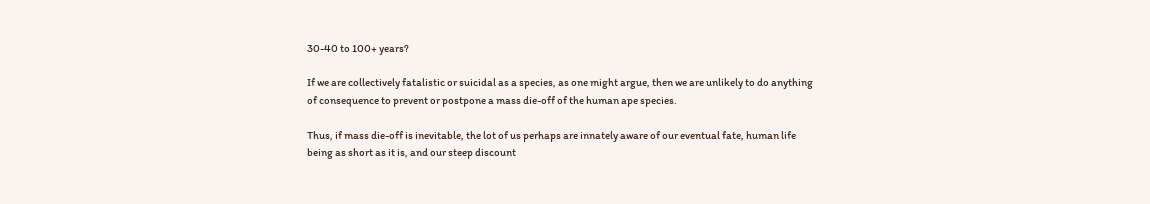30-40 to 100+ years?

If we are collectively fatalistic or suicidal as a species, as one might argue, then we are unlikely to do anything of consequence to prevent or postpone a mass die-off of the human ape species.

Thus, if mass die-off is inevitable, the lot of us perhaps are innately aware of our eventual fate, human life being as short as it is, and our steep discount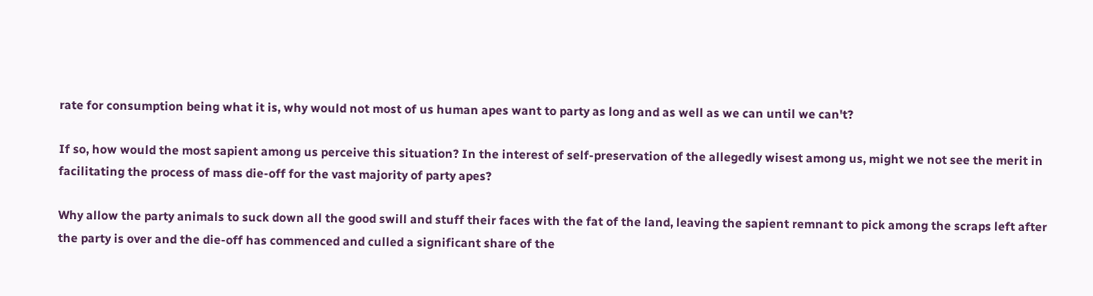rate for consumption being what it is, why would not most of us human apes want to party as long and as well as we can until we can't?

If so, how would the most sapient among us perceive this situation? In the interest of self-preservation of the allegedly wisest among us, might we not see the merit in facilitating the process of mass die-off for the vast majority of party apes?

Why allow the party animals to suck down all the good swill and stuff their faces with the fat of the land, leaving the sapient remnant to pick among the scraps left after the party is over and the die-off has commenced and culled a significant share of the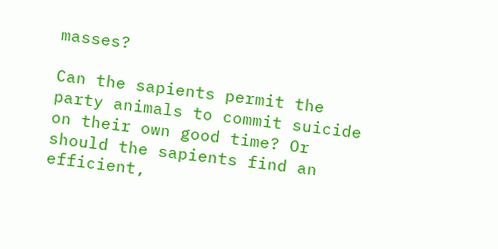masses?

Can the sapients permit the party animals to commit suicide on their own good time? Or should the sapients find an efficient,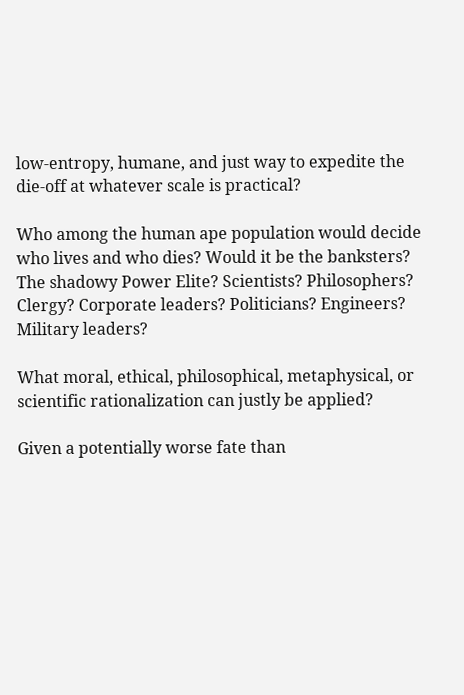low-entropy, humane, and just way to expedite the die-off at whatever scale is practical?

Who among the human ape population would decide who lives and who dies? Would it be the banksters? The shadowy Power Elite? Scientists? Philosophers? Clergy? Corporate leaders? Politicians? Engineers? Military leaders?

What moral, ethical, philosophical, metaphysical, or scientific rationalization can justly be applied?

Given a potentially worse fate than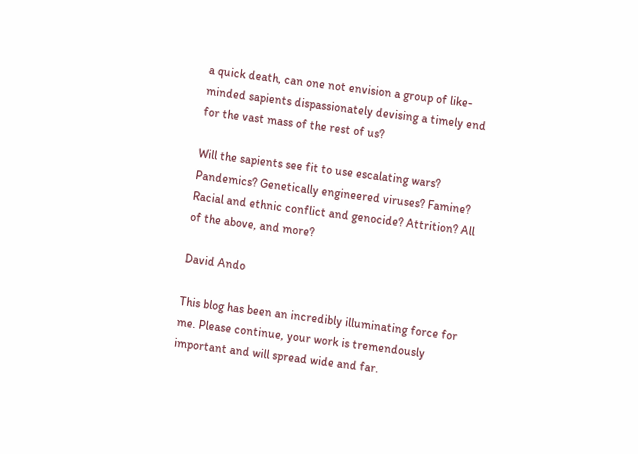a quick death, can one not envision a group of like-minded sapients dispassionately devising a timely end for the vast mass of the rest of us?

Will the sapients see fit to use escalating wars? Pandemics? Genetically engineered viruses? Famine? Racial and ethnic conflict and genocide? Attrition? All of the above, and more?

David Ando

This blog has been an incredibly illuminating force for me. Please continue, your work is tremendously important and will spread wide and far.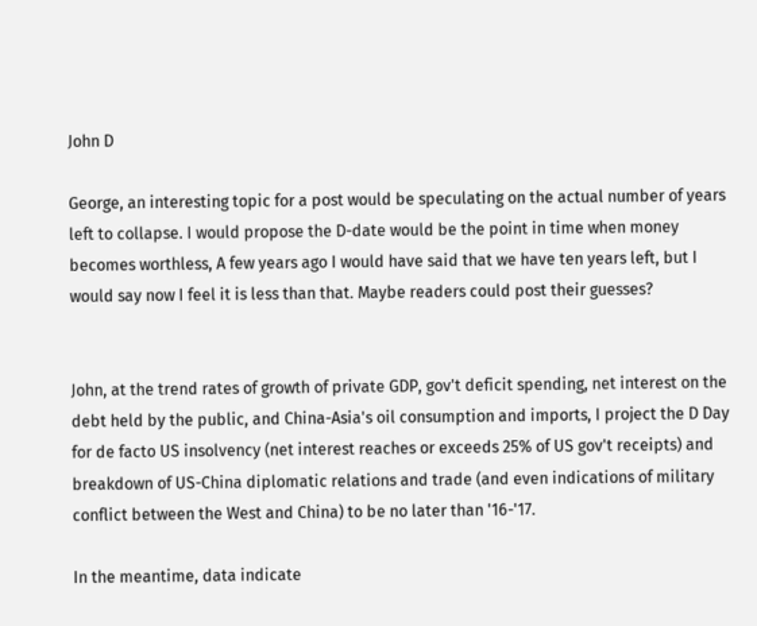John D

George, an interesting topic for a post would be speculating on the actual number of years left to collapse. I would propose the D-date would be the point in time when money becomes worthless, A few years ago I would have said that we have ten years left, but I would say now I feel it is less than that. Maybe readers could post their guesses?


John, at the trend rates of growth of private GDP, gov't deficit spending, net interest on the debt held by the public, and China-Asia's oil consumption and imports, I project the D Day for de facto US insolvency (net interest reaches or exceeds 25% of US gov't receipts) and breakdown of US-China diplomatic relations and trade (and even indications of military conflict between the West and China) to be no later than '16-'17.

In the meantime, data indicate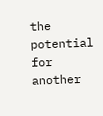the potential for another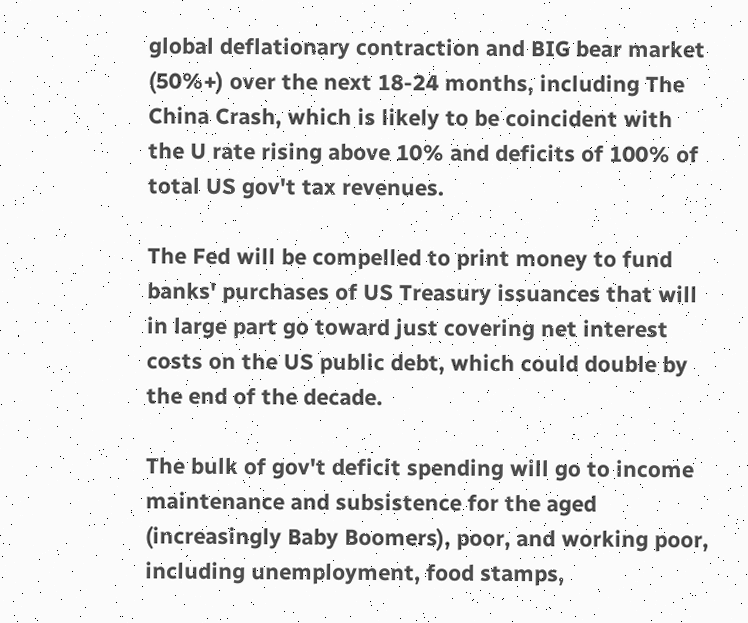global deflationary contraction and BIG bear market (50%+) over the next 18-24 months, including The China Crash, which is likely to be coincident with the U rate rising above 10% and deficits of 100% of total US gov't tax revenues.

The Fed will be compelled to print money to fund banks' purchases of US Treasury issuances that will in large part go toward just covering net interest costs on the US public debt, which could double by the end of the decade.

The bulk of gov't deficit spending will go to income maintenance and subsistence for the aged (increasingly Baby Boomers), poor, and working poor, including unemployment, food stamps,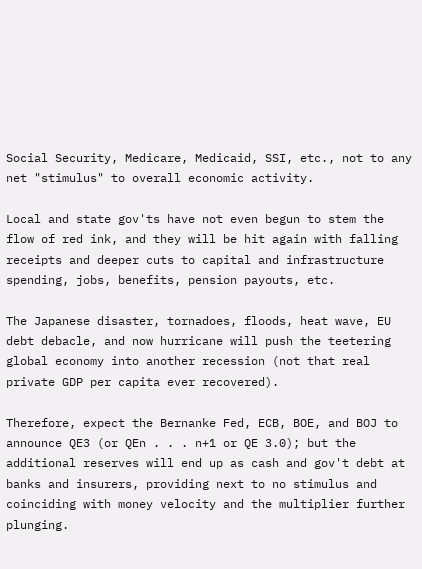Social Security, Medicare, Medicaid, SSI, etc., not to any net "stimulus" to overall economic activity.

Local and state gov'ts have not even begun to stem the flow of red ink, and they will be hit again with falling receipts and deeper cuts to capital and infrastructure spending, jobs, benefits, pension payouts, etc.

The Japanese disaster, tornadoes, floods, heat wave, EU debt debacle, and now hurricane will push the teetering global economy into another recession (not that real private GDP per capita ever recovered).

Therefore, expect the Bernanke Fed, ECB, BOE, and BOJ to announce QE3 (or QEn . . . n+1 or QE 3.0); but the additional reserves will end up as cash and gov't debt at banks and insurers, providing next to no stimulus and coinciding with money velocity and the multiplier further plunging.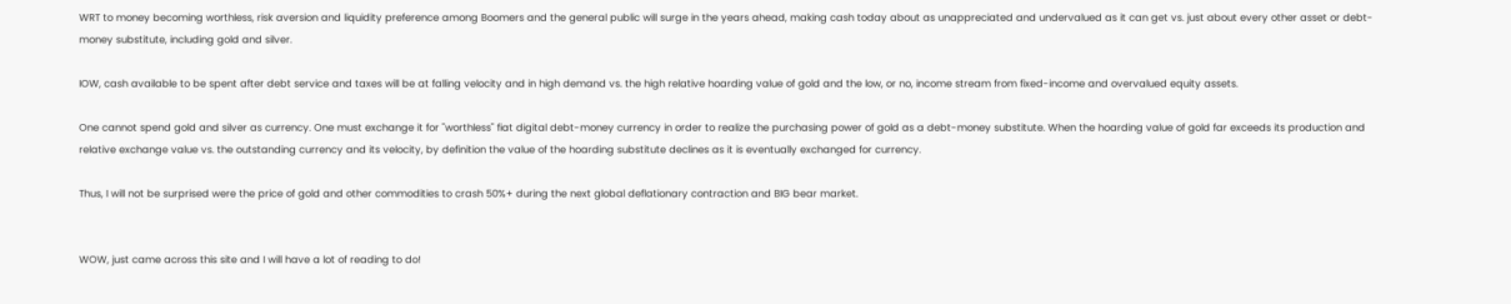WRT to money becoming worthless, risk aversion and liquidity preference among Boomers and the general public will surge in the years ahead, making cash today about as unappreciated and undervalued as it can get vs. just about every other asset or debt-money substitute, including gold and silver.

IOW, cash available to be spent after debt service and taxes will be at falling velocity and in high demand vs. the high relative hoarding value of gold and the low, or no, income stream from fixed-income and overvalued equity assets.

One cannot spend gold and silver as currency. One must exchange it for "worthless" fiat digital debt-money currency in order to realize the purchasing power of gold as a debt-money substitute. When the hoarding value of gold far exceeds its production and relative exchange value vs. the outstanding currency and its velocity, by definition the value of the hoarding substitute declines as it is eventually exchanged for currency.

Thus, I will not be surprised were the price of gold and other commodities to crash 50%+ during the next global deflationary contraction and BIG bear market.


WOW, just came across this site and I will have a lot of reading to do!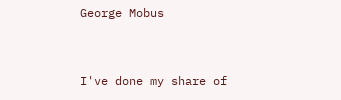George Mobus


I've done my share of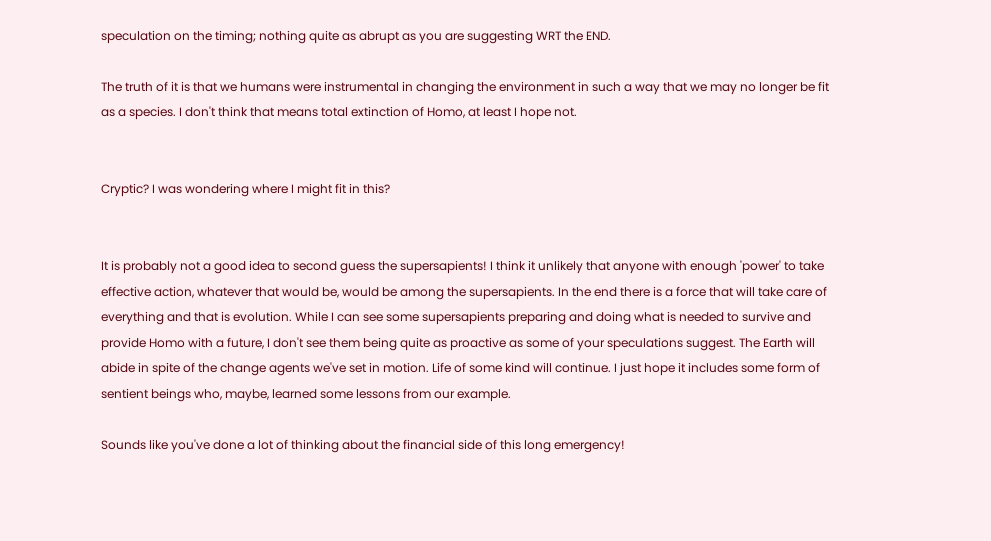speculation on the timing; nothing quite as abrupt as you are suggesting WRT the END.

The truth of it is that we humans were instrumental in changing the environment in such a way that we may no longer be fit as a species. I don't think that means total extinction of Homo, at least I hope not.


Cryptic? I was wondering where I might fit in this?


It is probably not a good idea to second guess the supersapients! I think it unlikely that anyone with enough 'power' to take effective action, whatever that would be, would be among the supersapients. In the end there is a force that will take care of everything and that is evolution. While I can see some supersapients preparing and doing what is needed to survive and provide Homo with a future, I don't see them being quite as proactive as some of your speculations suggest. The Earth will abide in spite of the change agents we've set in motion. Life of some kind will continue. I just hope it includes some form of sentient beings who, maybe, learned some lessons from our example.

Sounds like you've done a lot of thinking about the financial side of this long emergency!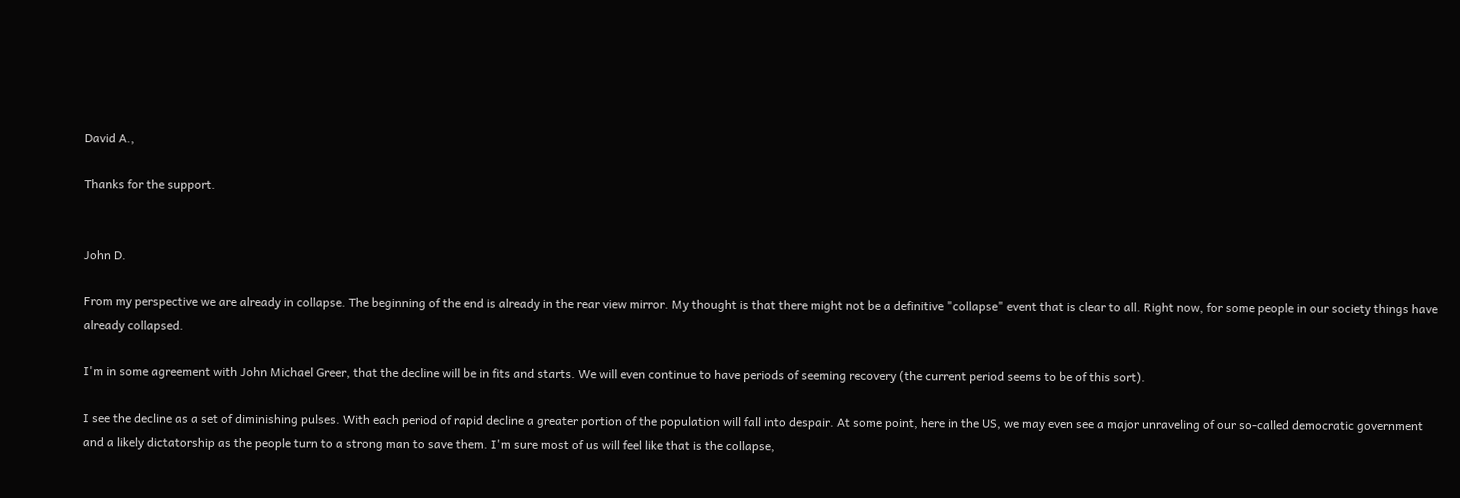David A.,

Thanks for the support.


John D.

From my perspective we are already in collapse. The beginning of the end is already in the rear view mirror. My thought is that there might not be a definitive "collapse" event that is clear to all. Right now, for some people in our society things have already collapsed.

I'm in some agreement with John Michael Greer, that the decline will be in fits and starts. We will even continue to have periods of seeming recovery (the current period seems to be of this sort).

I see the decline as a set of diminishing pulses. With each period of rapid decline a greater portion of the population will fall into despair. At some point, here in the US, we may even see a major unraveling of our so-called democratic government and a likely dictatorship as the people turn to a strong man to save them. I'm sure most of us will feel like that is the collapse,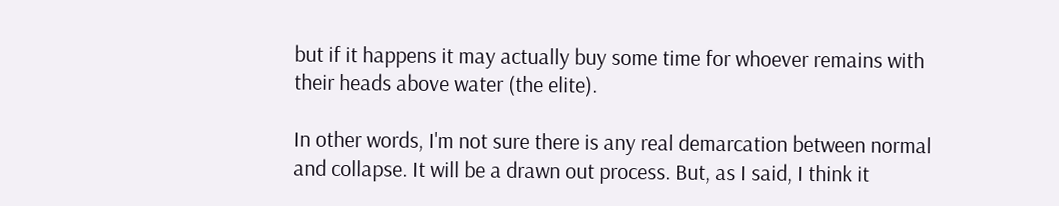but if it happens it may actually buy some time for whoever remains with their heads above water (the elite).

In other words, I'm not sure there is any real demarcation between normal and collapse. It will be a drawn out process. But, as I said, I think it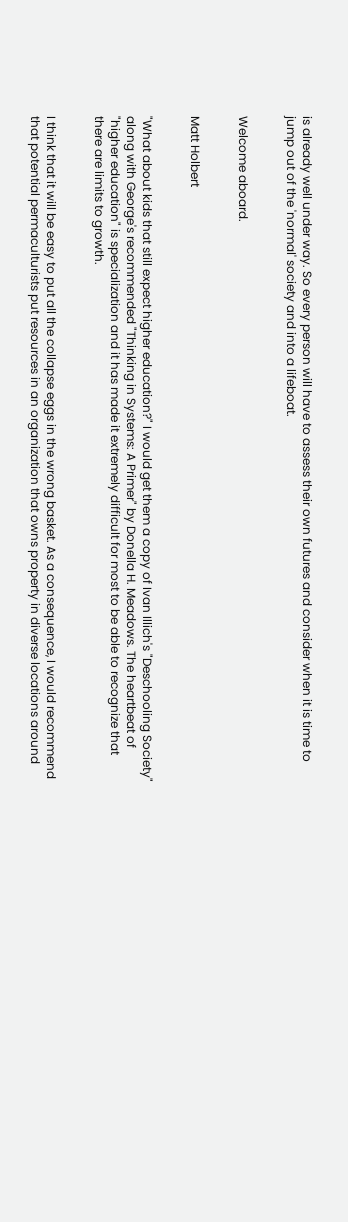is already well under way. So every person will have to assess their own futures and consider when it is time to jump out of the 'normal' society and into a lifeboat.


Welcome aboard.


Matt Holbert


"What about kids that still expect higher education?" I would get them a copy of Ivan Illich's "Deschooling Society" along with George's recommended "Thinking in Systems: A Primer" by Donella H. Meadows. The heartbeat of "higher education" is specialization and it has made it extremely difficult for most to be able to recognize that there are limits to growth.


I think that it will be easy to put all the collapse eggs in the wrong basket. As a consequence, I would recommend that potential permaculturists put resources in an organization that owns property in diverse locations around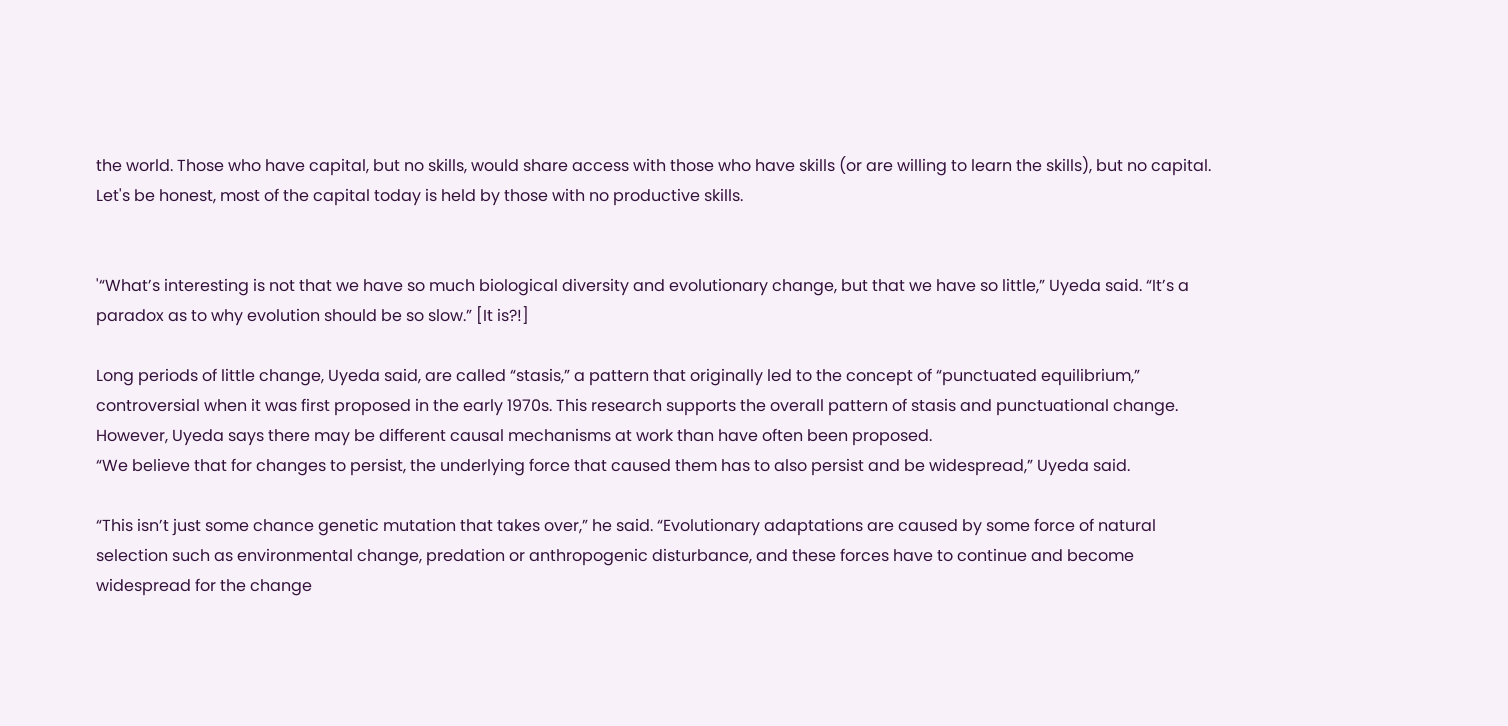the world. Those who have capital, but no skills, would share access with those who have skills (or are willing to learn the skills), but no capital. Let's be honest, most of the capital today is held by those with no productive skills.


'“What’s interesting is not that we have so much biological diversity and evolutionary change, but that we have so little,” Uyeda said. “It’s a paradox as to why evolution should be so slow.” [It is?!]

Long periods of little change, Uyeda said, are called “stasis,” a pattern that originally led to the concept of “punctuated equilibrium,” controversial when it was first proposed in the early 1970s. This research supports the overall pattern of stasis and punctuational change. However, Uyeda says there may be different causal mechanisms at work than have often been proposed.
“We believe that for changes to persist, the underlying force that caused them has to also persist and be widespread,” Uyeda said.

“This isn’t just some chance genetic mutation that takes over,” he said. “Evolutionary adaptations are caused by some force of natural selection such as environmental change, predation or anthropogenic disturbance, and these forces have to continue and become widespread for the change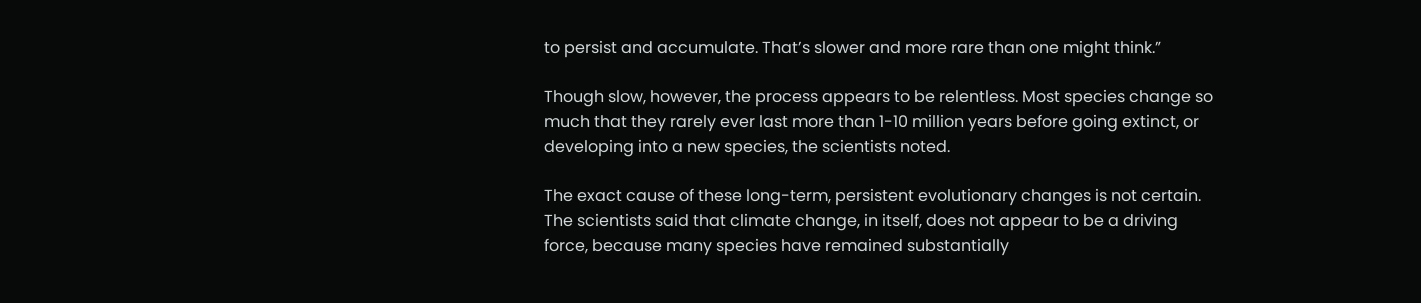to persist and accumulate. That’s slower and more rare than one might think.”

Though slow, however, the process appears to be relentless. Most species change so much that they rarely ever last more than 1-10 million years before going extinct, or developing into a new species, the scientists noted.

The exact cause of these long-term, persistent evolutionary changes is not certain. The scientists said that climate change, in itself, does not appear to be a driving force, because many species have remained substantially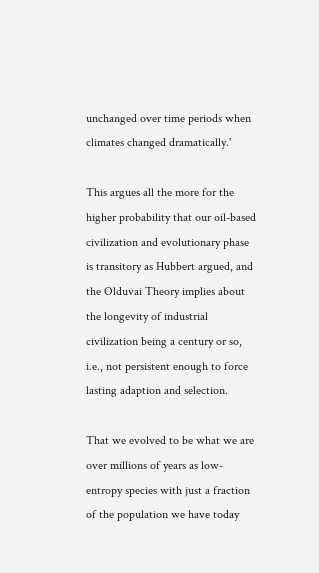unchanged over time periods when climates changed dramatically.'

This argues all the more for the higher probability that our oil-based civilization and evolutionary phase is transitory as Hubbert argued, and the Olduvai Theory implies about the longevity of industrial civilization being a century or so, i.e., not persistent enough to force lasting adaption and selection.

That we evolved to be what we are over millions of years as low-entropy species with just a fraction of the population we have today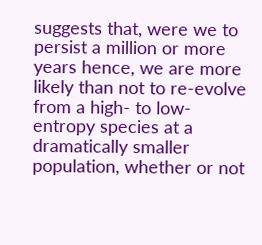suggests that, were we to persist a million or more years hence, we are more likely than not to re-evolve from a high- to low-entropy species at a dramatically smaller population, whether or not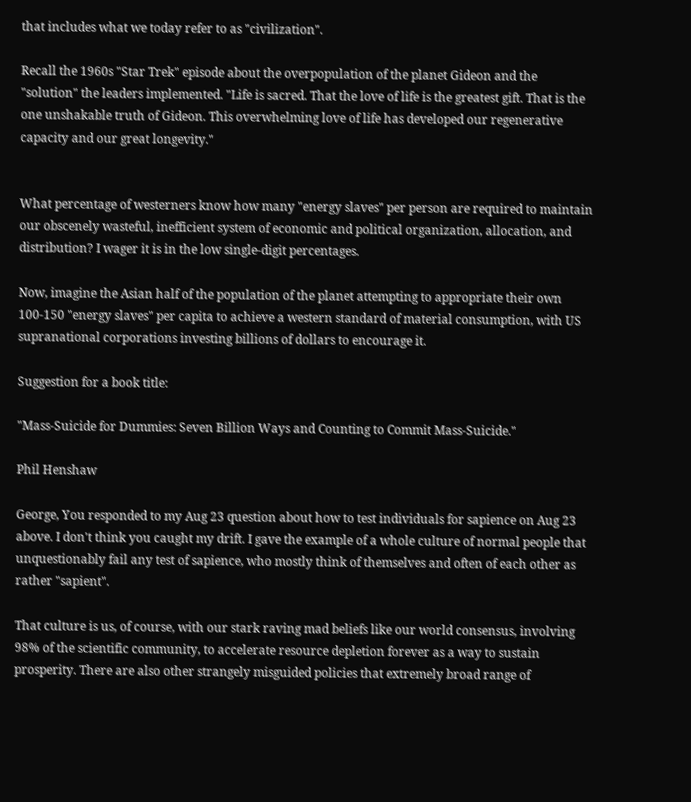that includes what we today refer to as "civilization".

Recall the 1960s "Star Trek" episode about the overpopulation of the planet Gideon and the "solution" the leaders implemented. "Life is sacred. That the love of life is the greatest gift. That is the one unshakable truth of Gideon. This overwhelming love of life has developed our regenerative capacity and our great longevity."


What percentage of westerners know how many "energy slaves" per person are required to maintain our obscenely wasteful, inefficient system of economic and political organization, allocation, and distribution? I wager it is in the low single-digit percentages.

Now, imagine the Asian half of the population of the planet attempting to appropriate their own 100-150 "energy slaves" per capita to achieve a western standard of material consumption, with US supranational corporations investing billions of dollars to encourage it.

Suggestion for a book title:

"Mass-Suicide for Dummies: Seven Billion Ways and Counting to Commit Mass-Suicide."

Phil Henshaw

George, You responded to my Aug 23 question about how to test individuals for sapience on Aug 23 above. I don't think you caught my drift. I gave the example of a whole culture of normal people that unquestionably fail any test of sapience, who mostly think of themselves and often of each other as rather "sapient".

That culture is us, of course, with our stark raving mad beliefs like our world consensus, involving 98% of the scientific community, to accelerate resource depletion forever as a way to sustain prosperity. There are also other strangely misguided policies that extremely broad range of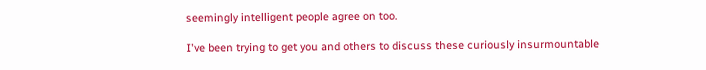seemingly intelligent people agree on too.

I've been trying to get you and others to discuss these curiously insurmountable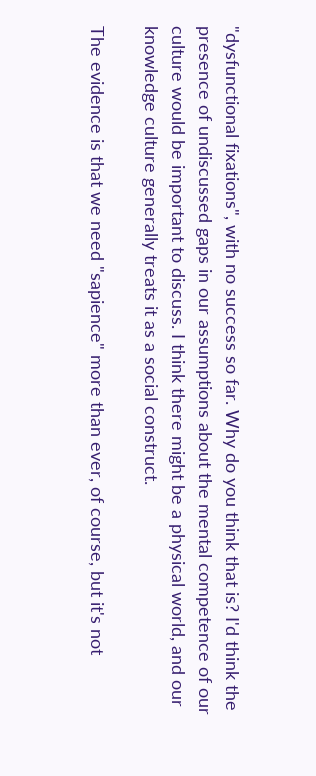"dysfunctional fixations", with no success so far. Why do you think that is? I'd think the presence of undiscussed gaps in our assumptions about the mental competence of our culture would be important to discuss. I think there might be a physical world, and our knowledge culture generally treats it as a social construct.

The evidence is that we need "sapience" more than ever, of course, but it's not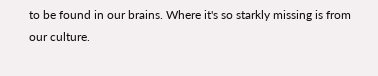to be found in our brains. Where it's so starkly missing is from our culture.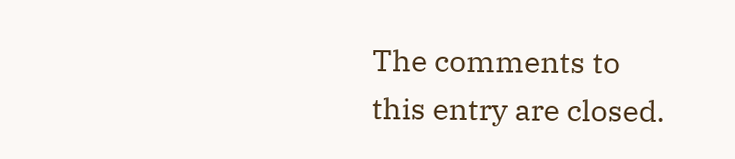The comments to this entry are closed.